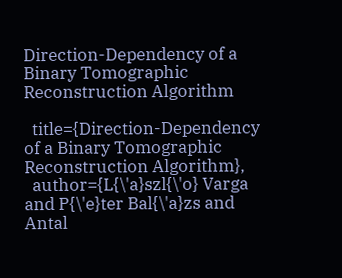Direction-Dependency of a Binary Tomographic Reconstruction Algorithm

  title={Direction-Dependency of a Binary Tomographic Reconstruction Algorithm},
  author={L{\'a}szl{\'o} Varga and P{\'e}ter Bal{\'a}zs and Antal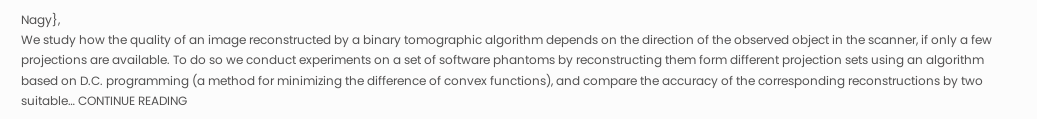Nagy},
We study how the quality of an image reconstructed by a binary tomographic algorithm depends on the direction of the observed object in the scanner, if only a few projections are available. To do so we conduct experiments on a set of software phantoms by reconstructing them form different projection sets using an algorithm based on D.C. programming (a method for minimizing the difference of convex functions), and compare the accuracy of the corresponding reconstructions by two suitable… CONTINUE READING